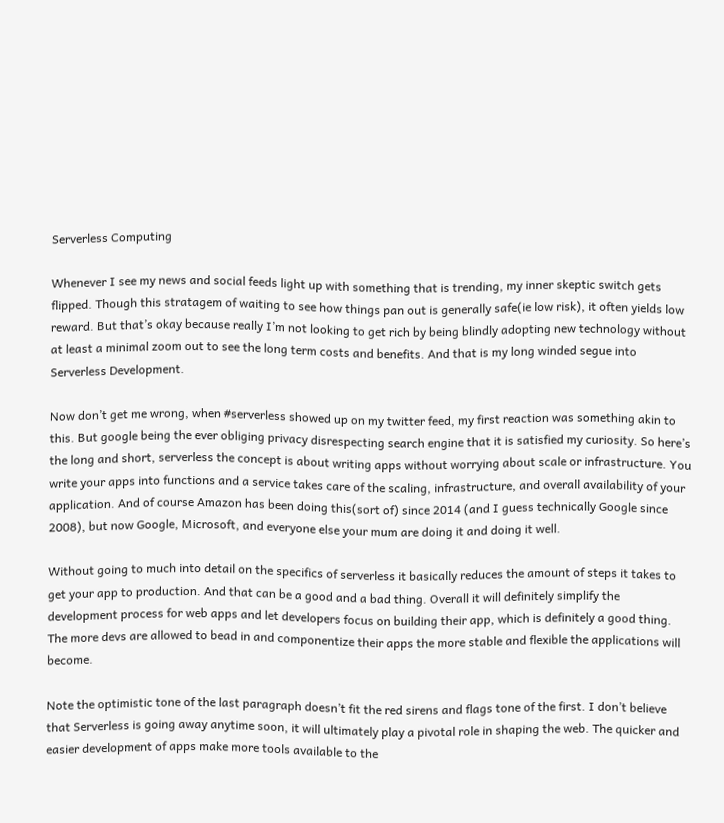Serverless Computing

Whenever I see my news and social feeds light up with something that is trending, my inner skeptic switch gets flipped. Though this stratagem of waiting to see how things pan out is generally safe(ie low risk), it often yields low reward. But that’s okay because really I’m not looking to get rich by being blindly adopting new technology without at least a minimal zoom out to see the long term costs and benefits. And that is my long winded segue into Serverless Development.

Now don’t get me wrong, when #serverless showed up on my twitter feed, my first reaction was something akin to this. But google being the ever obliging privacy disrespecting search engine that it is satisfied my curiosity. So here’s the long and short, serverless the concept is about writing apps without worrying about scale or infrastructure. You write your apps into functions and a service takes care of the scaling, infrastructure, and overall availability of your application. And of course Amazon has been doing this(sort of) since 2014 (and I guess technically Google since 2008), but now Google, Microsoft, and everyone else your mum are doing it and doing it well.

Without going to much into detail on the specifics of serverless it basically reduces the amount of steps it takes to get your app to production. And that can be a good and a bad thing. Overall it will definitely simplify the development process for web apps and let developers focus on building their app, which is definitely a good thing. The more devs are allowed to bead in and componentize their apps the more stable and flexible the applications will become.

Note the optimistic tone of the last paragraph doesn’t fit the red sirens and flags tone of the first. I don’t believe that Serverless is going away anytime soon, it will ultimately play a pivotal role in shaping the web. The quicker and easier development of apps make more tools available to the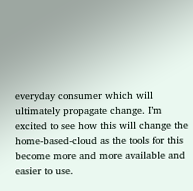everyday consumer which will ultimately propagate change. I’m excited to see how this will change the home-based-cloud as the tools for this become more and more available and easier to use.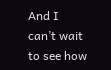And I can’t wait to see how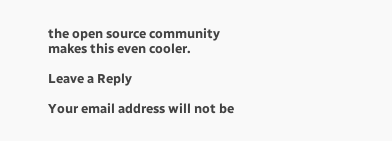the open source community makes this even cooler.

Leave a Reply

Your email address will not be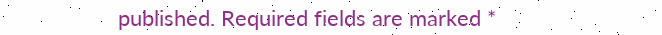published. Required fields are marked *